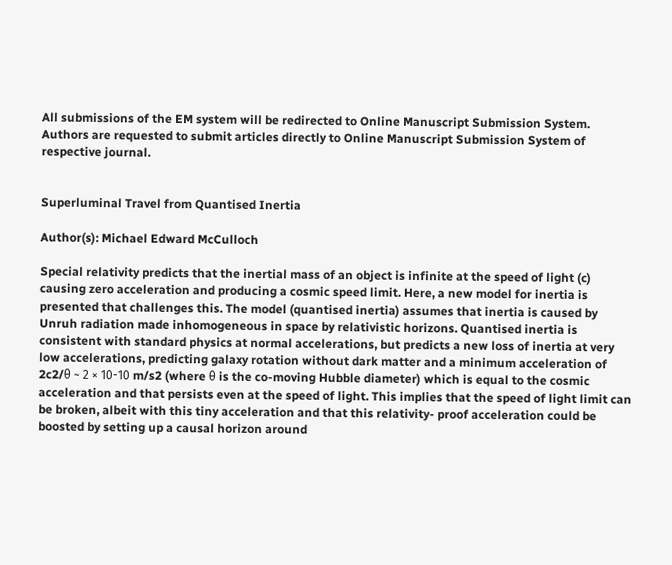All submissions of the EM system will be redirected to Online Manuscript Submission System. Authors are requested to submit articles directly to Online Manuscript Submission System of respective journal.


Superluminal Travel from Quantised Inertia

Author(s): Michael Edward McCulloch

Special relativity predicts that the inertial mass of an object is infinite at the speed of light (c) causing zero acceleration and producing a cosmic speed limit. Here, a new model for inertia is presented that challenges this. The model (quantised inertia) assumes that inertia is caused by Unruh radiation made inhomogeneous in space by relativistic horizons. Quantised inertia is consistent with standard physics at normal accelerations, but predicts a new loss of inertia at very low accelerations, predicting galaxy rotation without dark matter and a minimum acceleration of 2c2/θ ~ 2 × 10-10 m/s2 (where θ is the co-moving Hubble diameter) which is equal to the cosmic acceleration and that persists even at the speed of light. This implies that the speed of light limit can be broken, albeit with this tiny acceleration and that this relativity- proof acceleration could be boosted by setting up a causal horizon around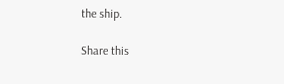the ship.

Share this